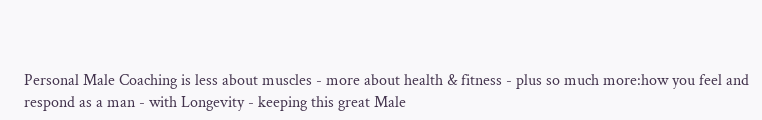Personal Male Coaching is less about muscles - more about health & fitness - plus so much more:how you feel and respond as a man - with Longevity - keeping this great Male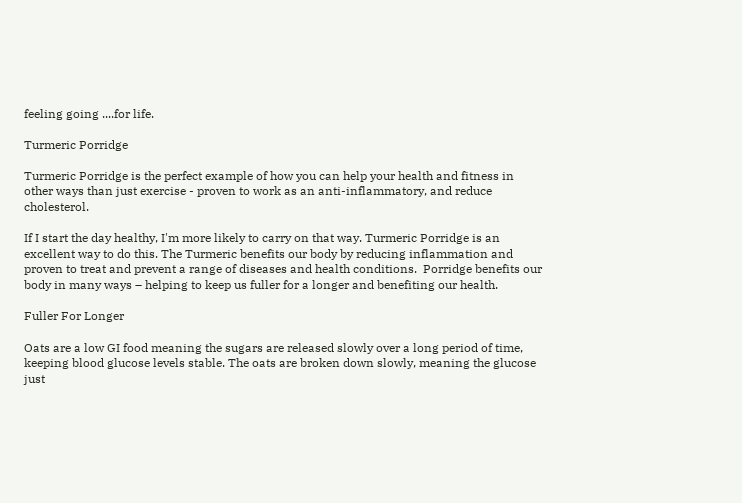feeling going ....for life.

Turmeric Porridge

Turmeric Porridge is the perfect example of how you can help your health and fitness in other ways than just exercise - proven to work as an anti-inflammatory, and reduce cholesterol.

If I start the day healthy, I'm more likely to carry on that way. Turmeric Porridge is an excellent way to do this. The Turmeric benefits our body by reducing inflammation and proven to treat and prevent a range of diseases and health conditions.  Porridge benefits our body in many ways – helping to keep us fuller for a longer and benefiting our health.

Fuller For Longer

Oats are a low GI food meaning the sugars are released slowly over a long period of time, keeping blood glucose levels stable. The oats are broken down slowly, meaning the glucose just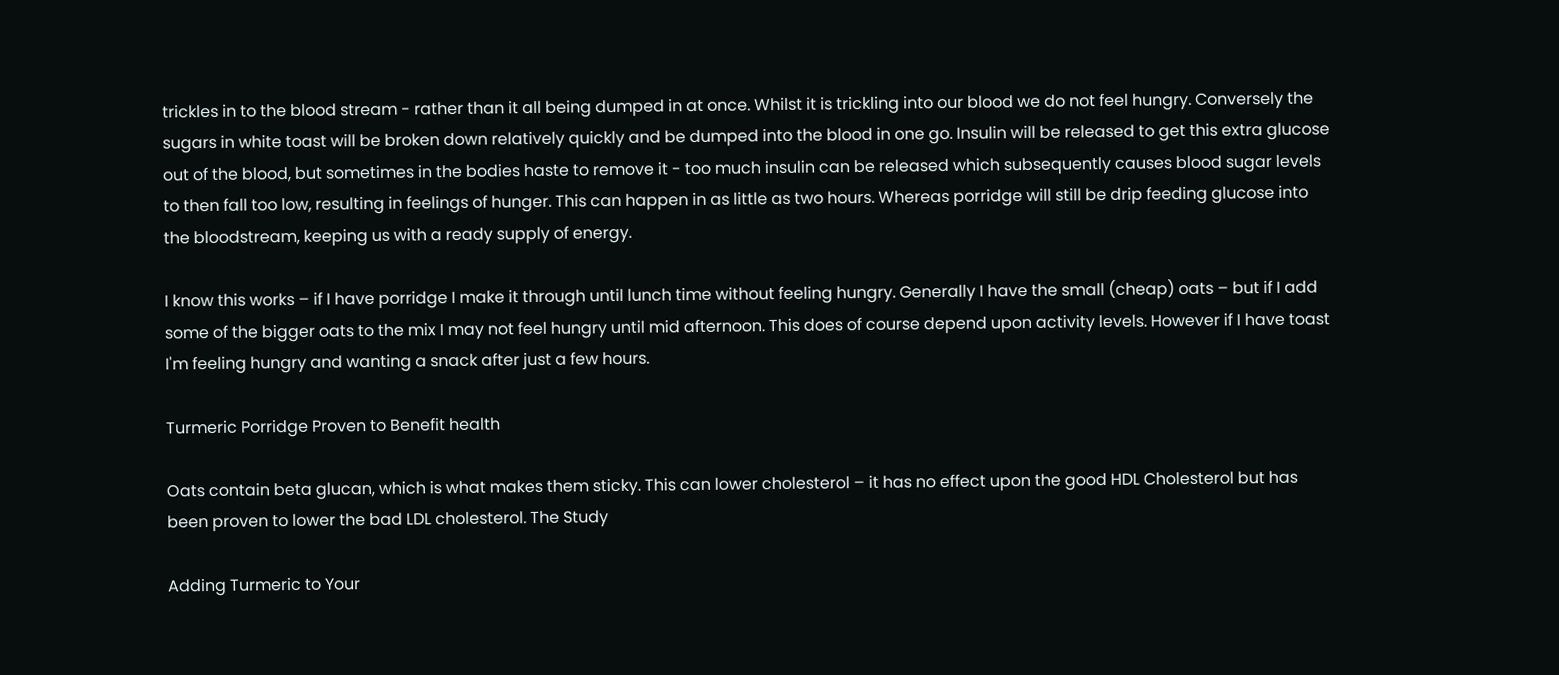trickles in to the blood stream - rather than it all being dumped in at once. Whilst it is trickling into our blood we do not feel hungry. Conversely the sugars in white toast will be broken down relatively quickly and be dumped into the blood in one go. Insulin will be released to get this extra glucose out of the blood, but sometimes in the bodies haste to remove it - too much insulin can be released which subsequently causes blood sugar levels to then fall too low, resulting in feelings of hunger. This can happen in as little as two hours. Whereas porridge will still be drip feeding glucose into the bloodstream, keeping us with a ready supply of energy.

I know this works – if I have porridge I make it through until lunch time without feeling hungry. Generally I have the small (cheap) oats – but if I add some of the bigger oats to the mix I may not feel hungry until mid afternoon. This does of course depend upon activity levels. However if I have toast I'm feeling hungry and wanting a snack after just a few hours.

Turmeric Porridge Proven to Benefit health

Oats contain beta glucan, which is what makes them sticky. This can lower cholesterol – it has no effect upon the good HDL Cholesterol but has been proven to lower the bad LDL cholesterol. The Study

Adding Turmeric to Your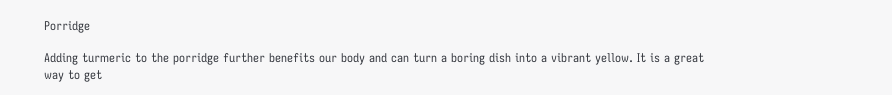Porridge

Adding turmeric to the porridge further benefits our body and can turn a boring dish into a vibrant yellow. It is a great way to get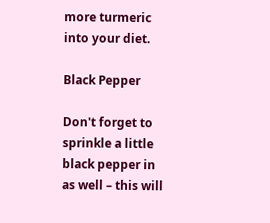more turmeric into your diet.

Black Pepper

Don't forget to sprinkle a little black pepper in as well – this will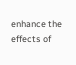enhance the effects of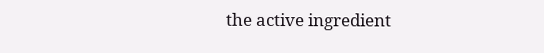the active ingredient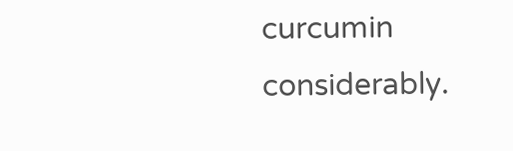curcumin considerably.